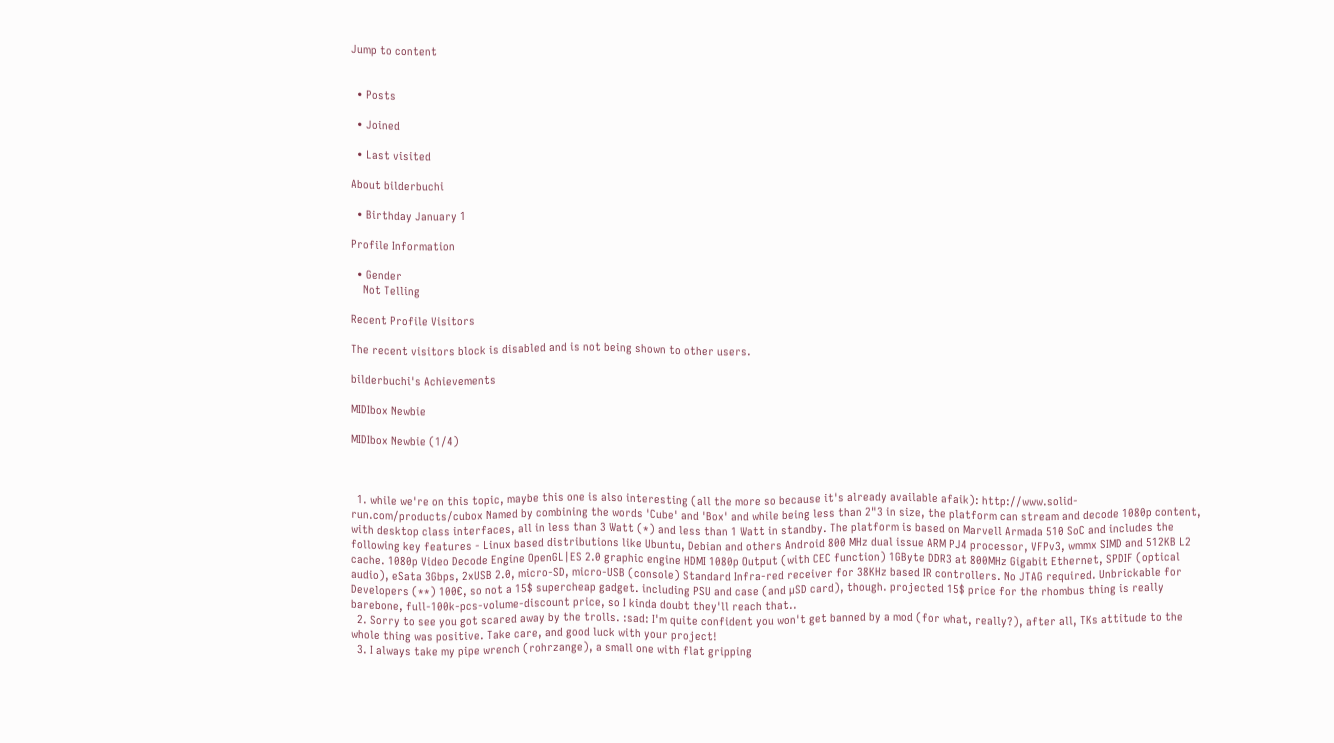Jump to content


  • Posts

  • Joined

  • Last visited

About bilderbuchi

  • Birthday January 1

Profile Information

  • Gender
    Not Telling

Recent Profile Visitors

The recent visitors block is disabled and is not being shown to other users.

bilderbuchi's Achievements

MIDIbox Newbie

MIDIbox Newbie (1/4)



  1. while we're on this topic, maybe this one is also interesting (all the more so because it's already available afaik): http://www.solid-run.com/products/cubox Named by combining the words 'Cube' and 'Box' and while being less than 2"3 in size, the platform can stream and decode 1080p content, with desktop class interfaces, all in less than 3 Watt (*) and less than 1 Watt in standby. The platform is based on Marvell Armada 510 SoC and includes the following key features - Linux based distributions like Ubuntu, Debian and others Android 800 MHz dual issue ARM PJ4 processor, VFPv3, wmmx SIMD and 512KB L2 cache. 1080p Video Decode Engine OpenGL|ES 2.0 graphic engine HDMI 1080p Output (with CEC function) 1GByte DDR3 at 800MHz Gigabit Ethernet, SPDIF (optical audio), eSata 3Gbps, 2xUSB 2.0, micro-SD, micro-USB (console) Standard Infra-red receiver for 38KHz based IR controllers. No JTAG required. Unbrickable for Developers (**) 100€, so not a 15$ supercheap gadget. including PSU and case (and µSD card), though. projected 15$ price for the rhombus thing is really barebone, full-100k-pcs-volume-discount price, so I kinda doubt they'll reach that..
  2. Sorry to see you got scared away by the trolls. :sad: I'm quite confident you won't get banned by a mod (for what, really?), after all, TKs attitude to the whole thing was positive. Take care, and good luck with your project!
  3. I always take my pipe wrench (rohrzange), a small one with flat gripping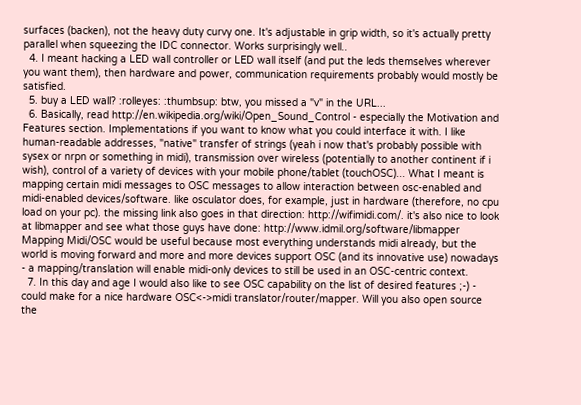surfaces (backen), not the heavy duty curvy one. It's adjustable in grip width, so it's actually pretty parallel when squeezing the IDC connector. Works surprisingly well..
  4. I meant hacking a LED wall controller or LED wall itself (and put the leds themselves wherever you want them), then hardware and power, communication requirements probably would mostly be satisfied.
  5. buy a LED wall? :rolleyes: :thumbsup: btw, you missed a "v" in the URL...
  6. Basically, read http://en.wikipedia.org/wiki/Open_Sound_Control - especially the Motivation and Features section. Implementations if you want to know what you could interface it with. I like human-readable addresses, "native" transfer of strings (yeah i now that's probably possible with sysex or nrpn or something in midi), transmission over wireless (potentially to another continent if i wish), control of a variety of devices with your mobile phone/tablet (touchOSC)... What I meant is mapping certain midi messages to OSC messages to allow interaction between osc-enabled and midi-enabled devices/software. like osculator does, for example, just in hardware (therefore, no cpu load on your pc). the missing link also goes in that direction: http://wifimidi.com/. it's also nice to look at libmapper and see what those guys have done: http://www.idmil.org/software/libmapper Mapping Midi/OSC would be useful because most everything understands midi already, but the world is moving forward and more and more devices support OSC (and its innovative use) nowadays - a mapping/translation will enable midi-only devices to still be used in an OSC-centric context.
  7. In this day and age I would also like to see OSC capability on the list of desired features ;-) - could make for a nice hardware OSC<->midi translator/router/mapper. Will you also open source the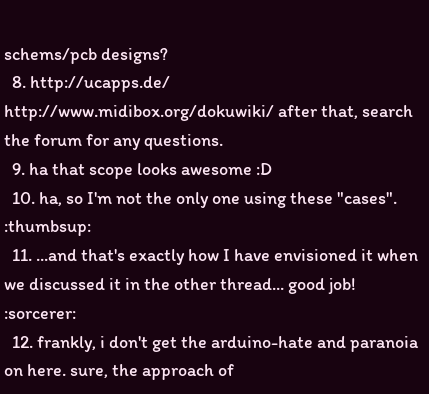schems/pcb designs?
  8. http://ucapps.de/ http://www.midibox.org/dokuwiki/ after that, search the forum for any questions.
  9. ha that scope looks awesome :D
  10. ha, so I'm not the only one using these "cases". :thumbsup:
  11. ...and that's exactly how I have envisioned it when we discussed it in the other thread... good job! :sorcerer:
  12. frankly, i don't get the arduino-hate and paranoia on here. sure, the approach of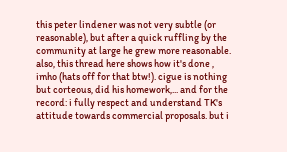this peter lindener was not very subtle (or reasonable), but after a quick ruffling by the community at large he grew more reasonable. also, this thread here shows how it's done , imho (hats off for that btw!). cigue is nothing but corteous, did his homework,... and for the record: i fully respect and understand TK's attitude towards commercial proposals. but i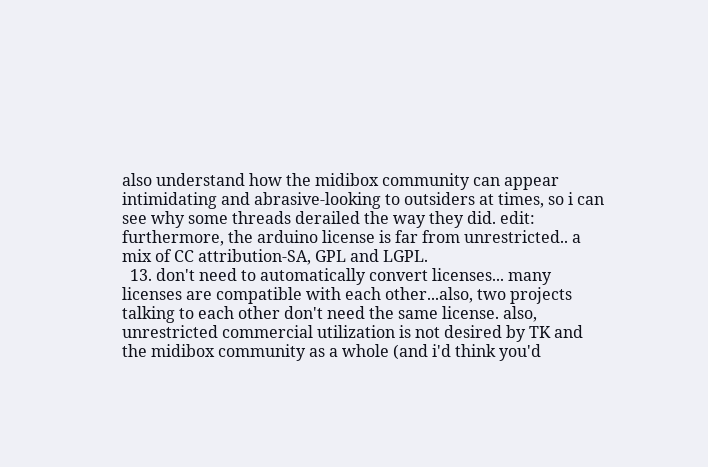also understand how the midibox community can appear intimidating and abrasive-looking to outsiders at times, so i can see why some threads derailed the way they did. edit: furthermore, the arduino license is far from unrestricted.. a mix of CC attribution-SA, GPL and LGPL.
  13. don't need to automatically convert licenses... many licenses are compatible with each other...also, two projects talking to each other don't need the same license. also, unrestricted commercial utilization is not desired by TK and the midibox community as a whole (and i'd think you'd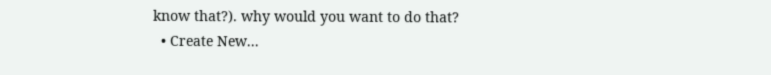know that?). why would you want to do that?
  • Create New...